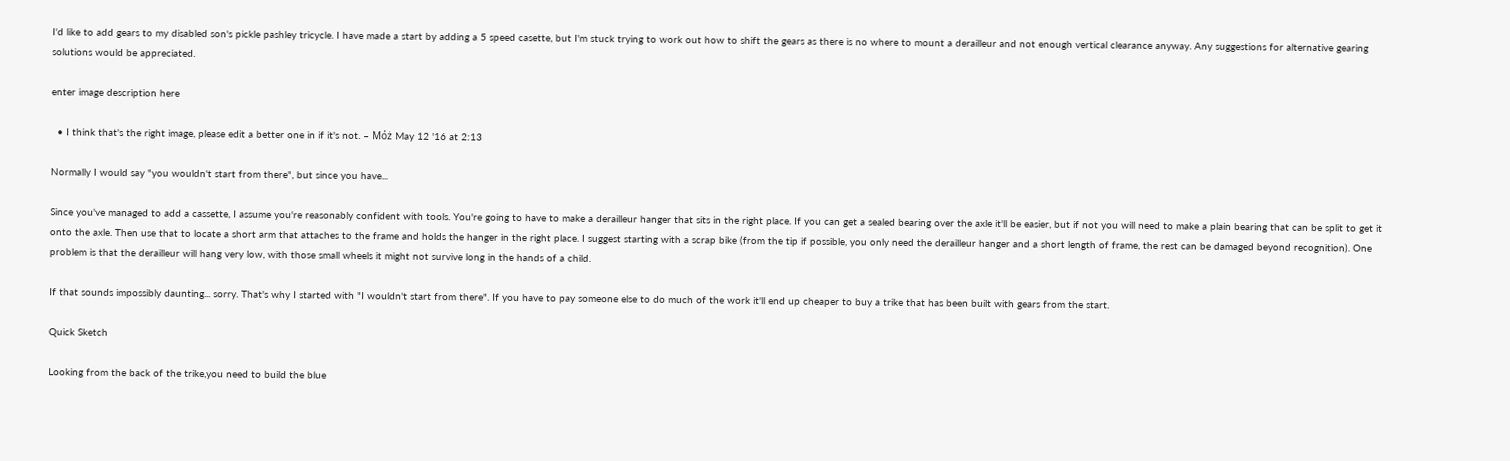I'd like to add gears to my disabled son's pickle pashley tricycle. I have made a start by adding a 5 speed casette, but I'm stuck trying to work out how to shift the gears as there is no where to mount a derailleur and not enough vertical clearance anyway. Any suggestions for alternative gearing solutions would be appreciated.

enter image description here

  • I think that's the right image, please edit a better one in if it's not. – Móż May 12 '16 at 2:13

Normally I would say "you wouldn't start from there", but since you have...

Since you've managed to add a cassette, I assume you're reasonably confident with tools. You're going to have to make a derailleur hanger that sits in the right place. If you can get a sealed bearing over the axle it'll be easier, but if not you will need to make a plain bearing that can be split to get it onto the axle. Then use that to locate a short arm that attaches to the frame and holds the hanger in the right place. I suggest starting with a scrap bike (from the tip if possible, you only need the derailleur hanger and a short length of frame, the rest can be damaged beyond recognition). One problem is that the derailleur will hang very low, with those small wheels it might not survive long in the hands of a child.

If that sounds impossibly daunting... sorry. That's why I started with "I wouldn't start from there". If you have to pay someone else to do much of the work it'll end up cheaper to buy a trike that has been built with gears from the start.

Quick Sketch

Looking from the back of the trike,you need to build the blue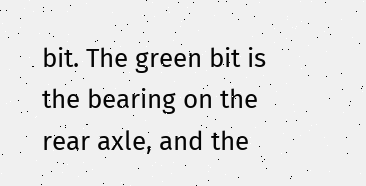bit. The green bit is the bearing on the rear axle, and the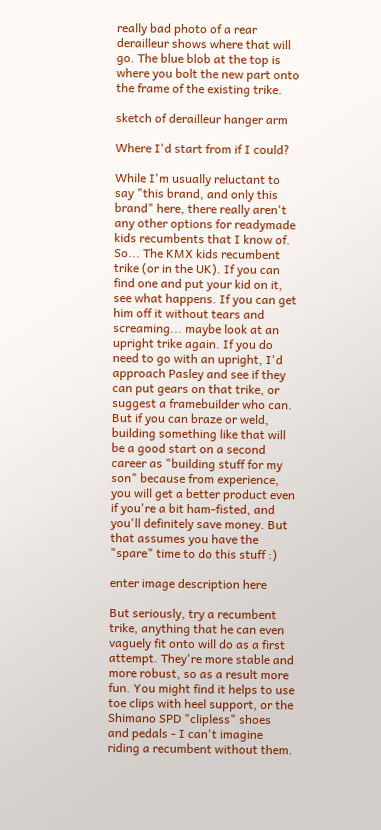really bad photo of a rear derailleur shows where that will go. The blue blob at the top is where you bolt the new part onto the frame of the existing trike.

sketch of derailleur hanger arm

Where I'd start from if I could?

While I'm usually reluctant to say "this brand, and only this brand" here, there really aren't any other options for readymade kids recumbents that I know of. So... The KMX kids recumbent trike (or in the UK). If you can find one and put your kid on it, see what happens. If you can get him off it without tears and screaming... maybe look at an upright trike again. If you do need to go with an upright, I'd approach Pasley and see if they can put gears on that trike, or suggest a framebuilder who can. But if you can braze or weld, building something like that will be a good start on a second career as "building stuff for my son" because from experience, you will get a better product even if you're a bit ham-fisted, and you'll definitely save money. But that assumes you have the "spare" time to do this stuff :)

enter image description here

But seriously, try a recumbent trike, anything that he can even vaguely fit onto will do as a first attempt. They're more stable and more robust, so as a result more fun. You might find it helps to use toe clips with heel support, or the Shimano SPD "clipless" shoes and pedals - I can't imagine riding a recumbent without them.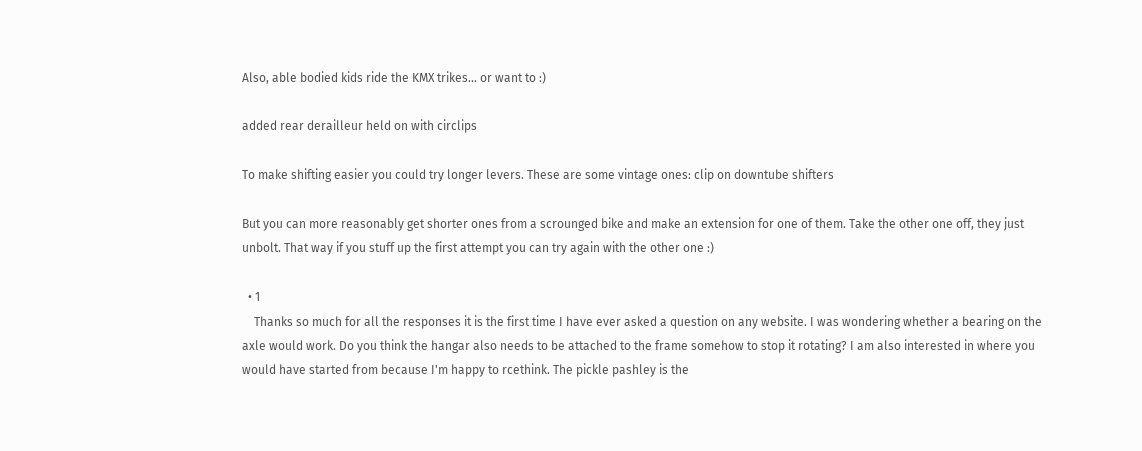Also, able bodied kids ride the KMX trikes... or want to :)

added rear derailleur held on with circlips

To make shifting easier you could try longer levers. These are some vintage ones: clip on downtube shifters

But you can more reasonably get shorter ones from a scrounged bike and make an extension for one of them. Take the other one off, they just unbolt. That way if you stuff up the first attempt you can try again with the other one :)

  • 1
    Thanks so much for all the responses it is the first time I have ever asked a question on any website. I was wondering whether a bearing on the axle would work. Do you think the hangar also needs to be attached to the frame somehow to stop it rotating? I am also interested in where you would have started from because I'm happy to rcethink. The pickle pashley is the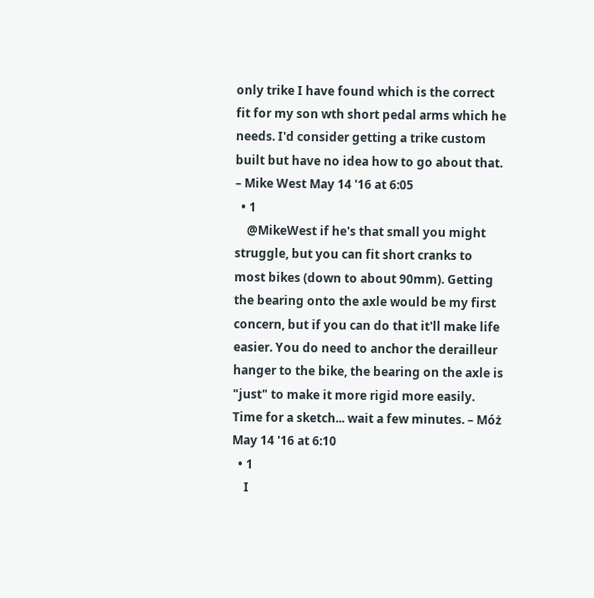only trike I have found which is the correct fit for my son wth short pedal arms which he needs. I'd consider getting a trike custom built but have no idea how to go about that. – Mike West May 14 '16 at 6:05
  • 1
    @MikeWest if he's that small you might struggle, but you can fit short cranks to most bikes (down to about 90mm). Getting the bearing onto the axle would be my first concern, but if you can do that it'll make life easier. You do need to anchor the derailleur hanger to the bike, the bearing on the axle is "just" to make it more rigid more easily. Time for a sketch... wait a few minutes. – Móż May 14 '16 at 6:10
  • 1
    I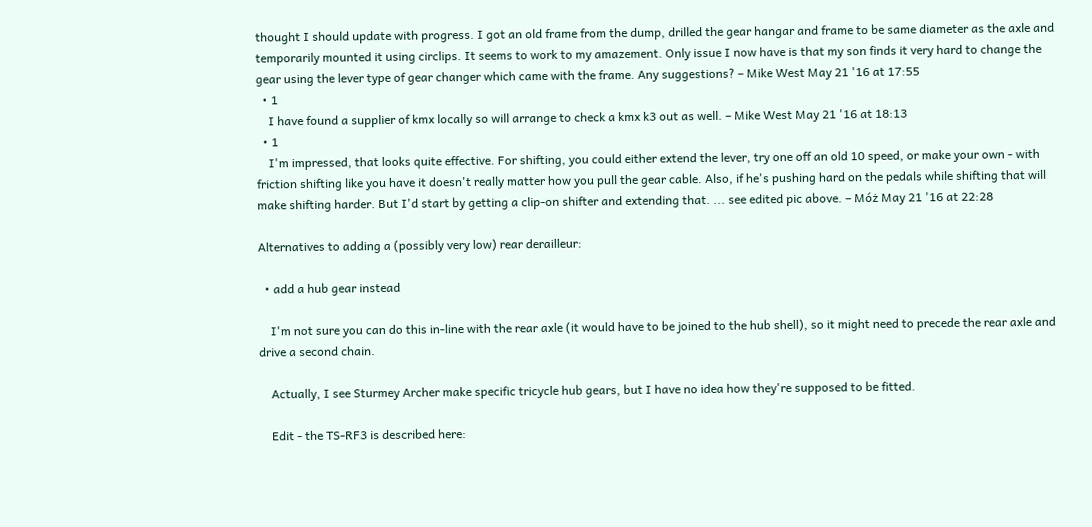thought I should update with progress. I got an old frame from the dump, drilled the gear hangar and frame to be same diameter as the axle and temporarily mounted it using circlips. It seems to work to my amazement. Only issue I now have is that my son finds it very hard to change the gear using the lever type of gear changer which came with the frame. Any suggestions? – Mike West May 21 '16 at 17:55
  • 1
    I have found a supplier of kmx locally so will arrange to check a kmx k3 out as well. – Mike West May 21 '16 at 18:13
  • 1
    I'm impressed, that looks quite effective. For shifting, you could either extend the lever, try one off an old 10 speed, or make your own - with friction shifting like you have it doesn't really matter how you pull the gear cable. Also, if he's pushing hard on the pedals while shifting that will make shifting harder. But I'd start by getting a clip-on shifter and extending that. ... see edited pic above. – Móż May 21 '16 at 22:28

Alternatives to adding a (possibly very low) rear derailleur:

  • add a hub gear instead

    I'm not sure you can do this in-line with the rear axle (it would have to be joined to the hub shell), so it might need to precede the rear axle and drive a second chain.

    Actually, I see Sturmey Archer make specific tricycle hub gears, but I have no idea how they're supposed to be fitted.

    Edit - the TS-RF3 is described here: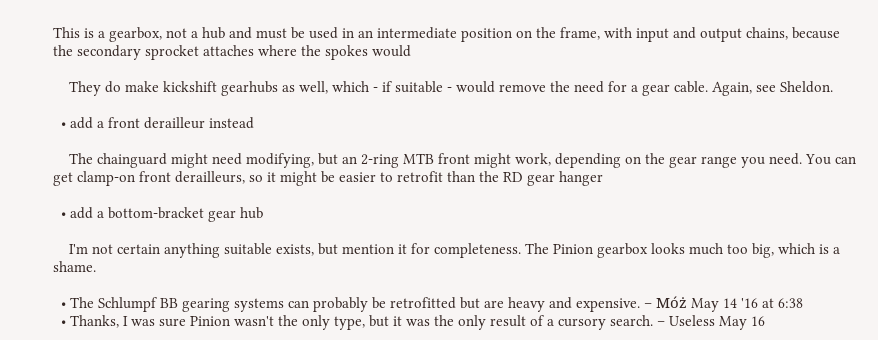This is a gearbox, not a hub and must be used in an intermediate position on the frame, with input and output chains, because the secondary sprocket attaches where the spokes would

    They do make kickshift gearhubs as well, which - if suitable - would remove the need for a gear cable. Again, see Sheldon.

  • add a front derailleur instead

    The chainguard might need modifying, but an 2-ring MTB front might work, depending on the gear range you need. You can get clamp-on front derailleurs, so it might be easier to retrofit than the RD gear hanger

  • add a bottom-bracket gear hub

    I'm not certain anything suitable exists, but mention it for completeness. The Pinion gearbox looks much too big, which is a shame.

  • The Schlumpf BB gearing systems can probably be retrofitted but are heavy and expensive. – Móż May 14 '16 at 6:38
  • Thanks, I was sure Pinion wasn't the only type, but it was the only result of a cursory search. – Useless May 16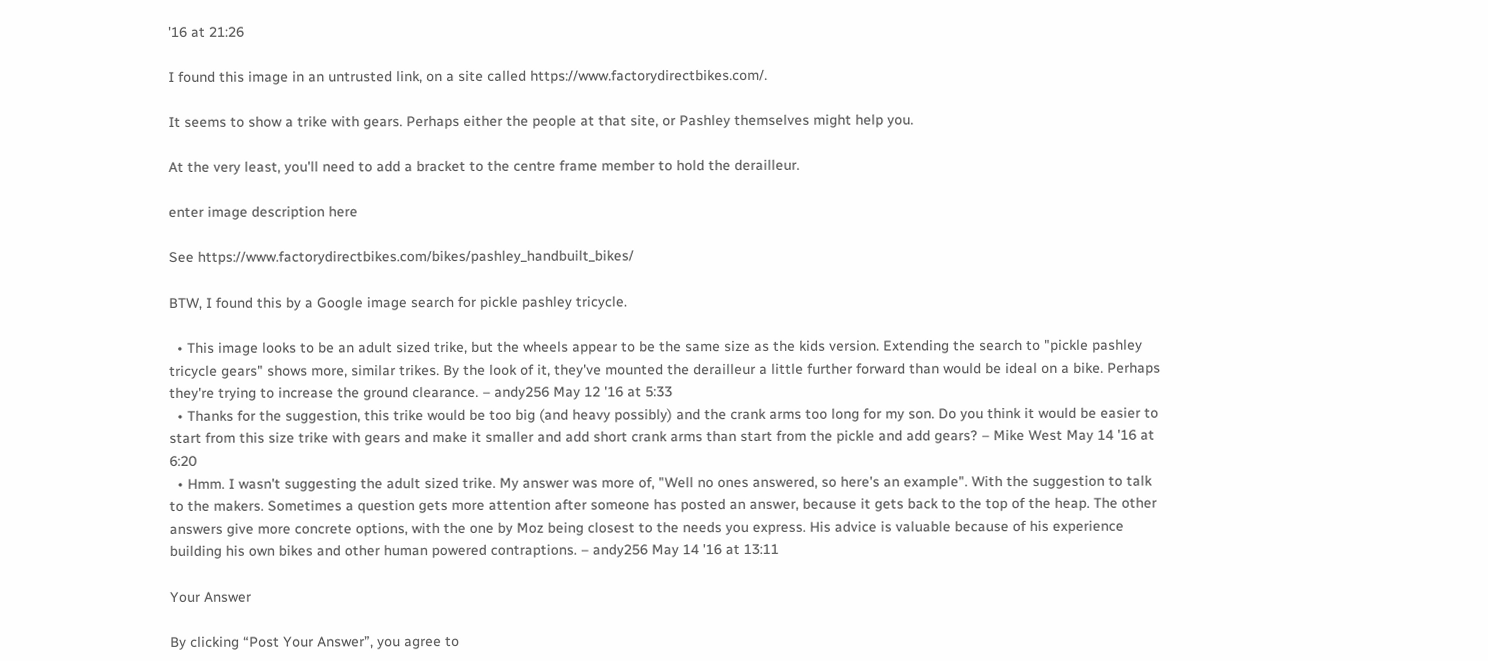'16 at 21:26

I found this image in an untrusted link, on a site called https://www.factorydirectbikes.com/.

It seems to show a trike with gears. Perhaps either the people at that site, or Pashley themselves might help you.

At the very least, you'll need to add a bracket to the centre frame member to hold the derailleur.

enter image description here

See https://www.factorydirectbikes.com/bikes/pashley_handbuilt_bikes/

BTW, I found this by a Google image search for pickle pashley tricycle.

  • This image looks to be an adult sized trike, but the wheels appear to be the same size as the kids version. Extending the search to "pickle pashley tricycle gears" shows more, similar trikes. By the look of it, they've mounted the derailleur a little further forward than would be ideal on a bike. Perhaps they're trying to increase the ground clearance. – andy256 May 12 '16 at 5:33
  • Thanks for the suggestion, this trike would be too big (and heavy possibly) and the crank arms too long for my son. Do you think it would be easier to start from this size trike with gears and make it smaller and add short crank arms than start from the pickle and add gears? – Mike West May 14 '16 at 6:20
  • Hmm. I wasn't suggesting the adult sized trike. My answer was more of, "Well no ones answered, so here's an example". With the suggestion to talk to the makers. Sometimes a question gets more attention after someone has posted an answer, because it gets back to the top of the heap. The other answers give more concrete options, with the one by Moz being closest to the needs you express. His advice is valuable because of his experience building his own bikes and other human powered contraptions. – andy256 May 14 '16 at 13:11

Your Answer

By clicking “Post Your Answer”, you agree to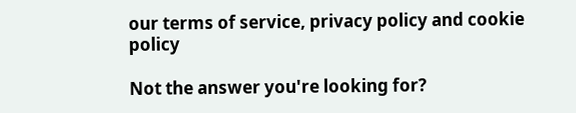our terms of service, privacy policy and cookie policy

Not the answer you're looking for?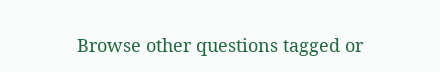Browse other questions tagged or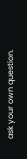ask your own question.